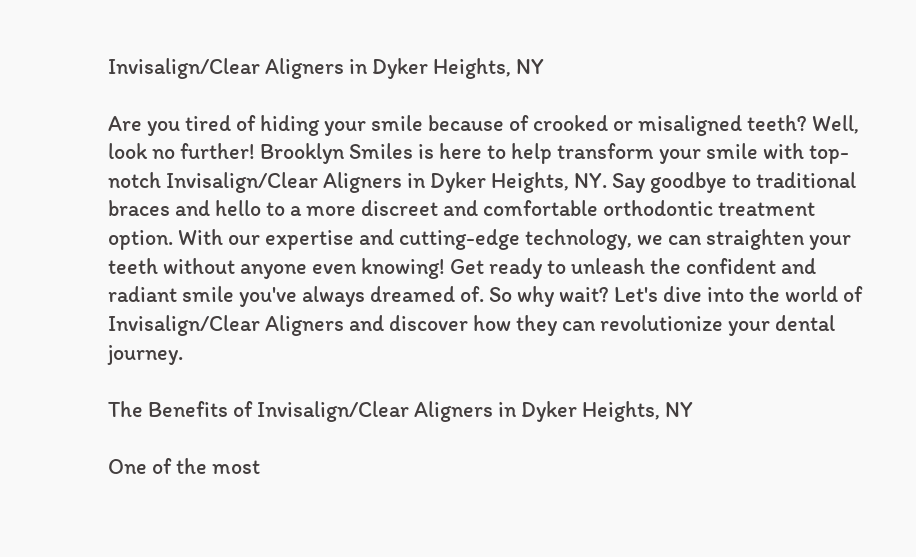Invisalign/Clear Aligners in Dyker Heights, NY

Are you tired of hiding your smile because of crooked or misaligned teeth? Well, look no further! Brooklyn Smiles is here to help transform your smile with top-notch Invisalign/Clear Aligners in Dyker Heights, NY. Say goodbye to traditional braces and hello to a more discreet and comfortable orthodontic treatment option. With our expertise and cutting-edge technology, we can straighten your teeth without anyone even knowing! Get ready to unleash the confident and radiant smile you've always dreamed of. So why wait? Let's dive into the world of Invisalign/Clear Aligners and discover how they can revolutionize your dental journey.

The Benefits of Invisalign/Clear Aligners in Dyker Heights, NY

One of the most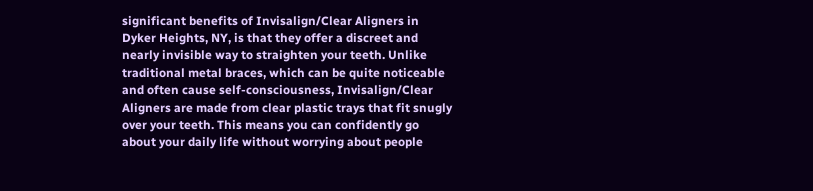significant benefits of Invisalign/Clear Aligners in Dyker Heights, NY, is that they offer a discreet and nearly invisible way to straighten your teeth. Unlike traditional metal braces, which can be quite noticeable and often cause self-consciousness, Invisalign/Clear Aligners are made from clear plastic trays that fit snugly over your teeth. This means you can confidently go about your daily life without worrying about people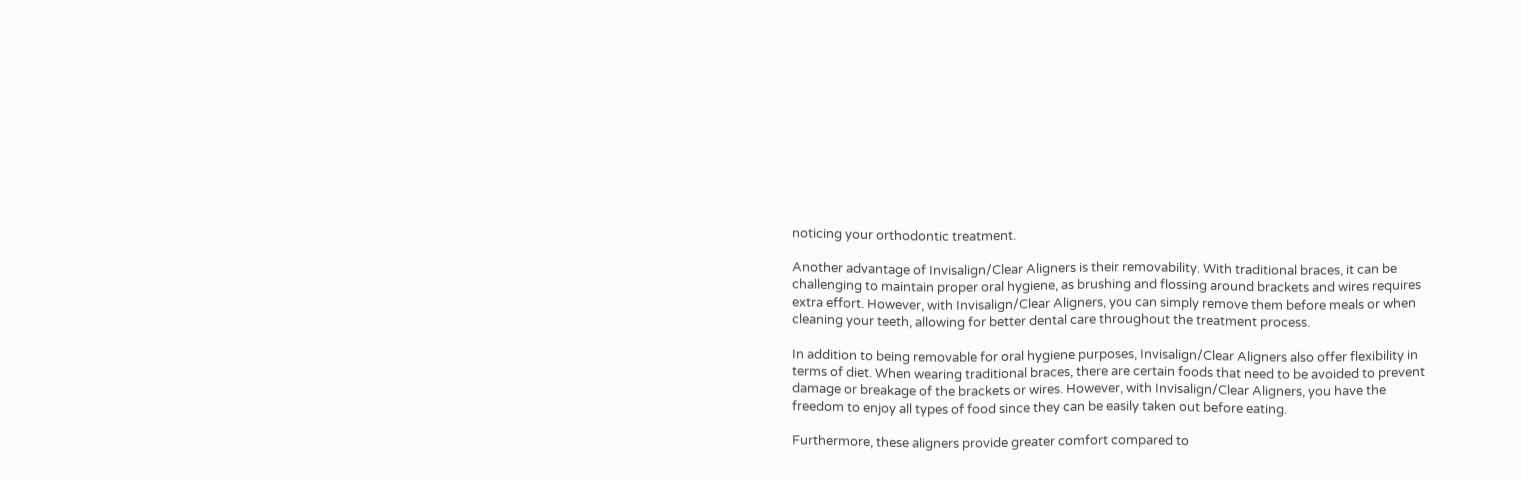noticing your orthodontic treatment.

Another advantage of Invisalign/Clear Aligners is their removability. With traditional braces, it can be challenging to maintain proper oral hygiene, as brushing and flossing around brackets and wires requires extra effort. However, with Invisalign/Clear Aligners, you can simply remove them before meals or when cleaning your teeth, allowing for better dental care throughout the treatment process.

In addition to being removable for oral hygiene purposes, Invisalign/Clear Aligners also offer flexibility in terms of diet. When wearing traditional braces, there are certain foods that need to be avoided to prevent damage or breakage of the brackets or wires. However, with Invisalign/Clear Aligners, you have the freedom to enjoy all types of food since they can be easily taken out before eating.

Furthermore, these aligners provide greater comfort compared to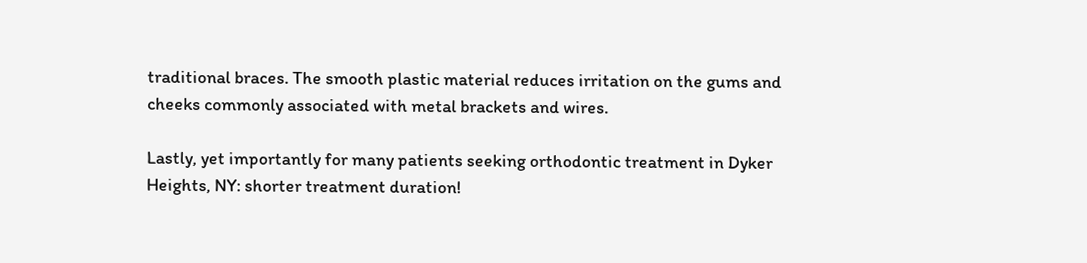traditional braces. The smooth plastic material reduces irritation on the gums and cheeks commonly associated with metal brackets and wires.

Lastly, yet importantly for many patients seeking orthodontic treatment in Dyker Heights, NY: shorter treatment duration!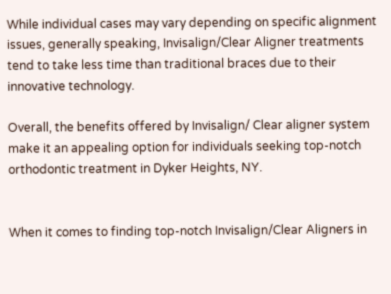While individual cases may vary depending on specific alignment issues, generally speaking, Invisalign/Clear Aligner treatments tend to take less time than traditional braces due to their innovative technology.

Overall, the benefits offered by Invisalign/ Clear aligner system make it an appealing option for individuals seeking top-notch orthodontic treatment in Dyker Heights, NY.


When it comes to finding top-notch Invisalign/Clear Aligners in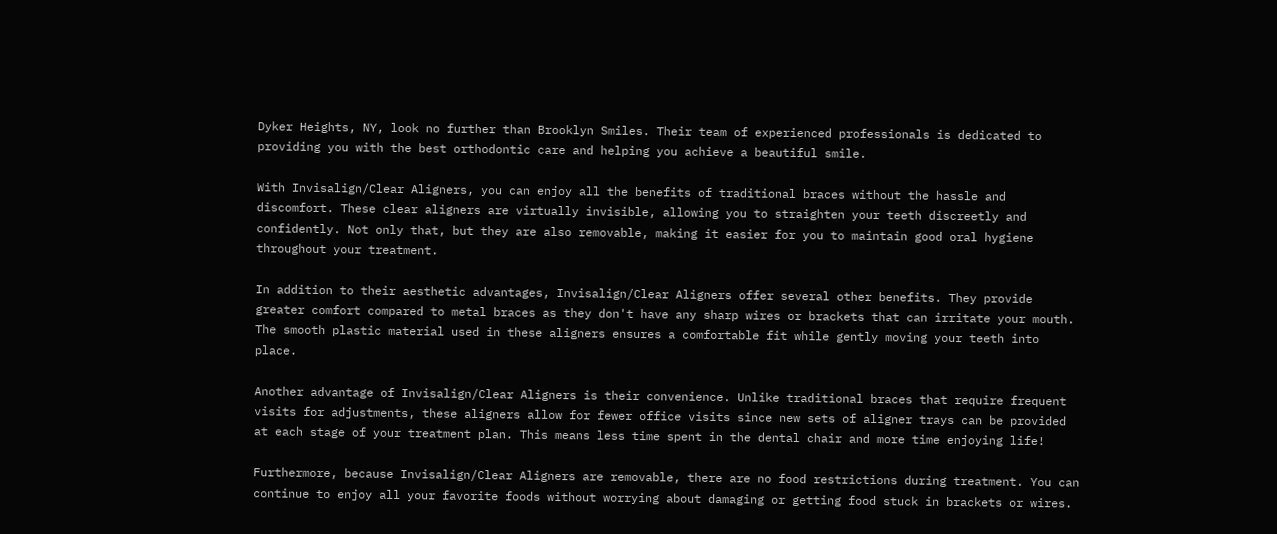Dyker Heights, NY, look no further than Brooklyn Smiles. Their team of experienced professionals is dedicated to providing you with the best orthodontic care and helping you achieve a beautiful smile.

With Invisalign/Clear Aligners, you can enjoy all the benefits of traditional braces without the hassle and discomfort. These clear aligners are virtually invisible, allowing you to straighten your teeth discreetly and confidently. Not only that, but they are also removable, making it easier for you to maintain good oral hygiene throughout your treatment.

In addition to their aesthetic advantages, Invisalign/Clear Aligners offer several other benefits. They provide greater comfort compared to metal braces as they don't have any sharp wires or brackets that can irritate your mouth. The smooth plastic material used in these aligners ensures a comfortable fit while gently moving your teeth into place.

Another advantage of Invisalign/Clear Aligners is their convenience. Unlike traditional braces that require frequent visits for adjustments, these aligners allow for fewer office visits since new sets of aligner trays can be provided at each stage of your treatment plan. This means less time spent in the dental chair and more time enjoying life!

Furthermore, because Invisalign/Clear Aligners are removable, there are no food restrictions during treatment. You can continue to enjoy all your favorite foods without worrying about damaging or getting food stuck in brackets or wires.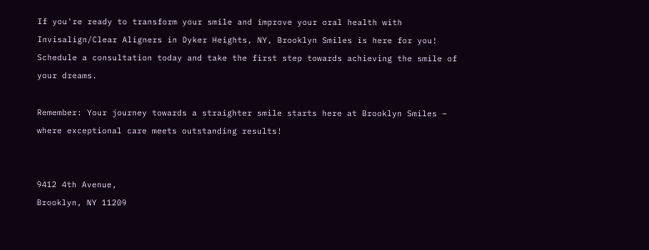If you're ready to transform your smile and improve your oral health with Invisalign/Clear Aligners in Dyker Heights, NY, Brooklyn Smiles is here for you! Schedule a consultation today and take the first step towards achieving the smile of your dreams.

Remember: Your journey towards a straighter smile starts here at Brooklyn Smiles – where exceptional care meets outstanding results!


9412 4th Avenue,
Brooklyn, NY 11209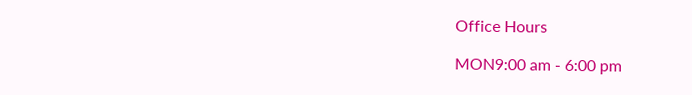Office Hours

MON9:00 am - 6:00 pm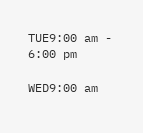TUE9:00 am - 6:00 pm

WED9:00 am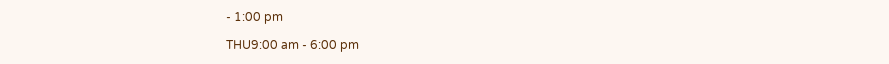- 1:00 pm

THU9:00 am - 6:00 pm